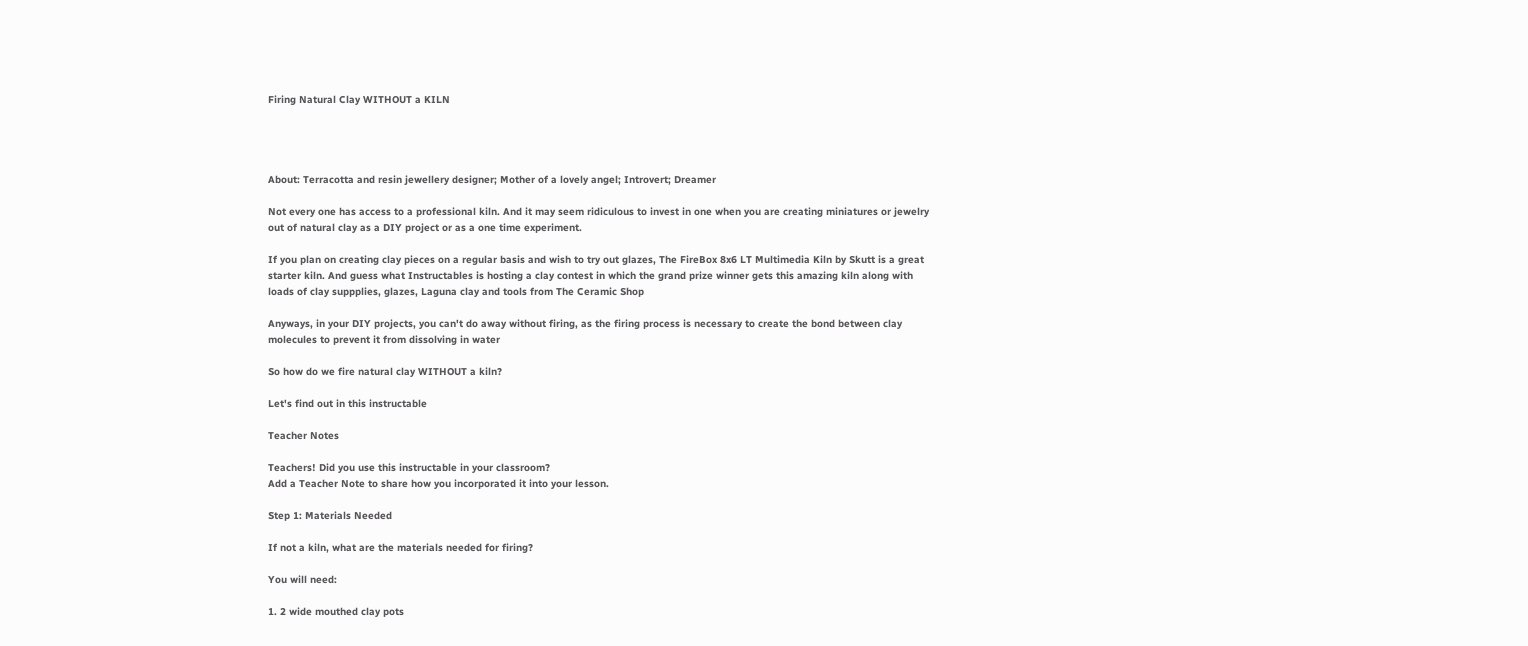Firing Natural Clay WITHOUT a KILN




About: Terracotta and resin jewellery designer; Mother of a lovely angel; Introvert; Dreamer

Not every one has access to a professional kiln. And it may seem ridiculous to invest in one when you are creating miniatures or jewelry out of natural clay as a DIY project or as a one time experiment.

If you plan on creating clay pieces on a regular basis and wish to try out glazes, The FireBox 8x6 LT Multimedia Kiln by Skutt is a great starter kiln. And guess what Instructables is hosting a clay contest in which the grand prize winner gets this amazing kiln along with loads of clay suppplies, glazes, Laguna clay and tools from The Ceramic Shop

Anyways, in your DIY projects, you can't do away without firing, as the firing process is necessary to create the bond between clay molecules to prevent it from dissolving in water

So how do we fire natural clay WITHOUT a kiln?

Let's find out in this instructable

Teacher Notes

Teachers! Did you use this instructable in your classroom?
Add a Teacher Note to share how you incorporated it into your lesson.

Step 1: Materials Needed

If not a kiln, what are the materials needed for firing?

You will need:

1. 2 wide mouthed clay pots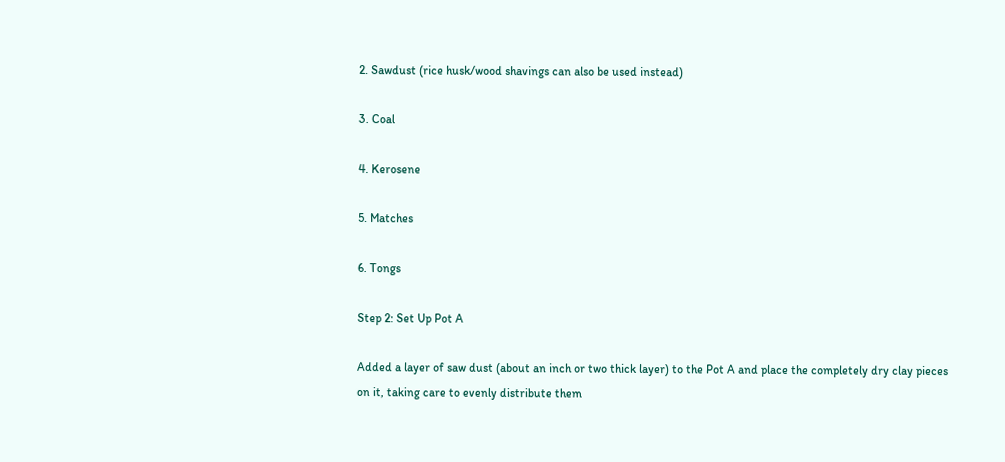2. Sawdust (rice husk/wood shavings can also be used instead)

3. Coal

4. Kerosene

5. Matches

6. Tongs

Step 2: Set Up Pot A

Added a layer of saw dust (about an inch or two thick layer) to the Pot A and place the completely dry clay pieces on it, taking care to evenly distribute them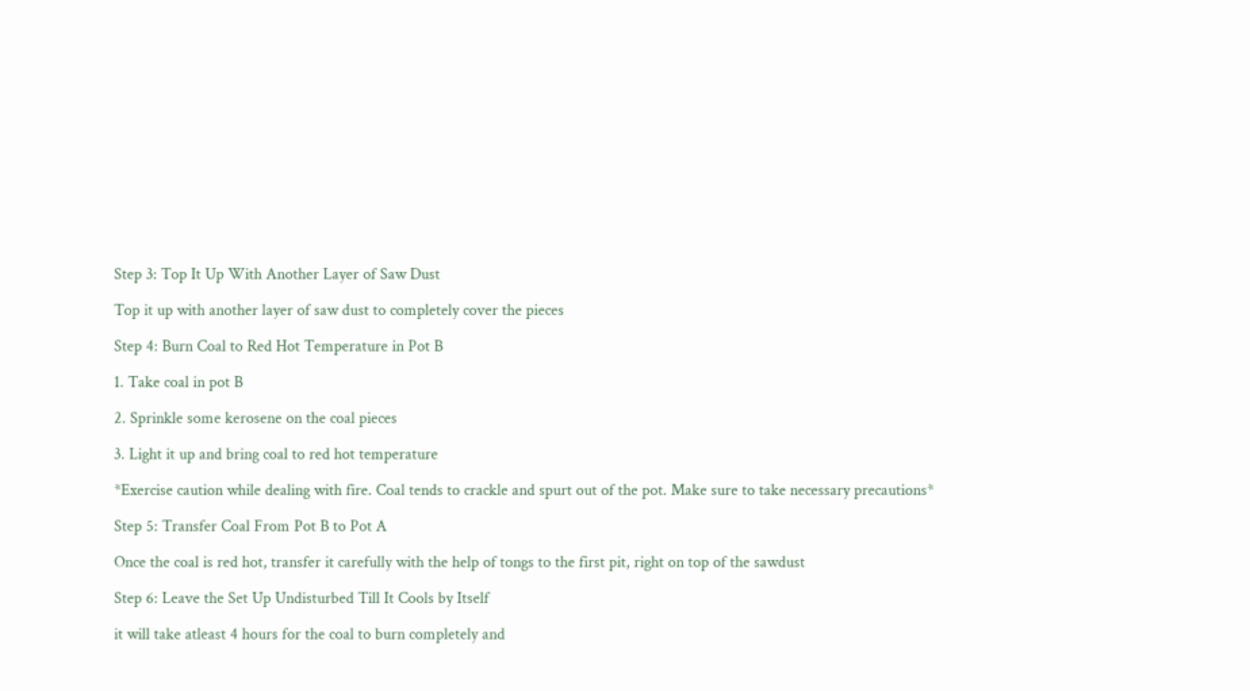Step 3: Top It Up With Another Layer of Saw Dust

Top it up with another layer of saw dust to completely cover the pieces

Step 4: Burn Coal to Red Hot Temperature in Pot B

1. Take coal in pot B

2. Sprinkle some kerosene on the coal pieces

3. Light it up and bring coal to red hot temperature

*Exercise caution while dealing with fire. Coal tends to crackle and spurt out of the pot. Make sure to take necessary precautions*

Step 5: Transfer Coal From Pot B to Pot A

Once the coal is red hot, transfer it carefully with the help of tongs to the first pit, right on top of the sawdust

Step 6: Leave the Set Up Undisturbed Till It Cools by Itself

it will take atleast 4 hours for the coal to burn completely and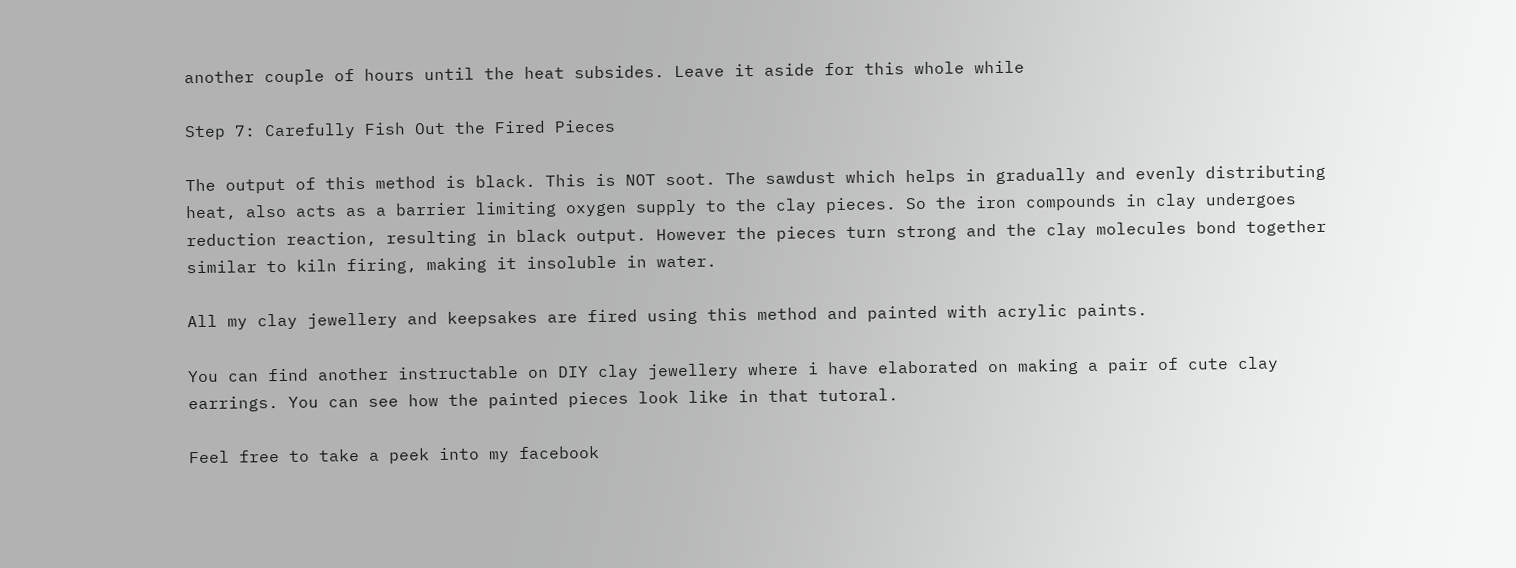another couple of hours until the heat subsides. Leave it aside for this whole while

Step 7: Carefully Fish Out the Fired Pieces

The output of this method is black. This is NOT soot. The sawdust which helps in gradually and evenly distributing heat, also acts as a barrier limiting oxygen supply to the clay pieces. So the iron compounds in clay undergoes reduction reaction, resulting in black output. However the pieces turn strong and the clay molecules bond together similar to kiln firing, making it insoluble in water.

All my clay jewellery and keepsakes are fired using this method and painted with acrylic paints.

You can find another instructable on DIY clay jewellery where i have elaborated on making a pair of cute clay earrings. You can see how the painted pieces look like in that tutoral.

Feel free to take a peek into my facebook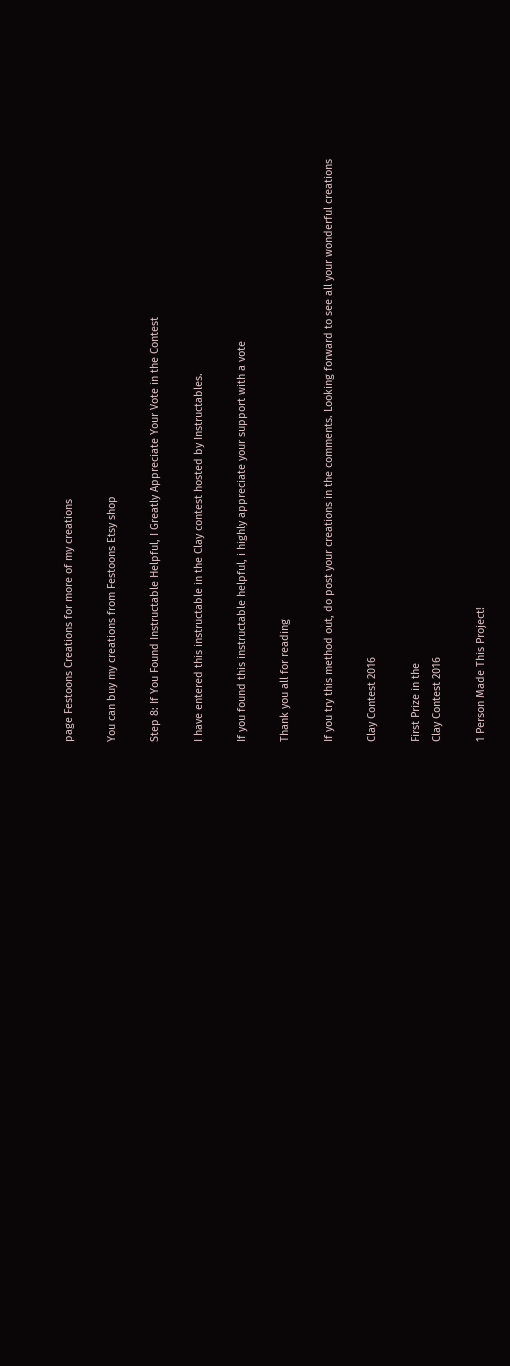page Festoons Creations for more of my creations

You can buy my creations from Festoons Etsy shop

Step 8: If You Found Instructable Helpful, I Greatly Appreciate Your Vote in the Contest

I have entered this instructable in the Clay contest hosted by Instructables.

If you found this instructable helpful, i highly appreciate your support with a vote

Thank you all for reading

If you try this method out, do post your creations in the comments. Looking forward to see all your wonderful creations

Clay Contest 2016

First Prize in the
Clay Contest 2016

1 Person Made This Project!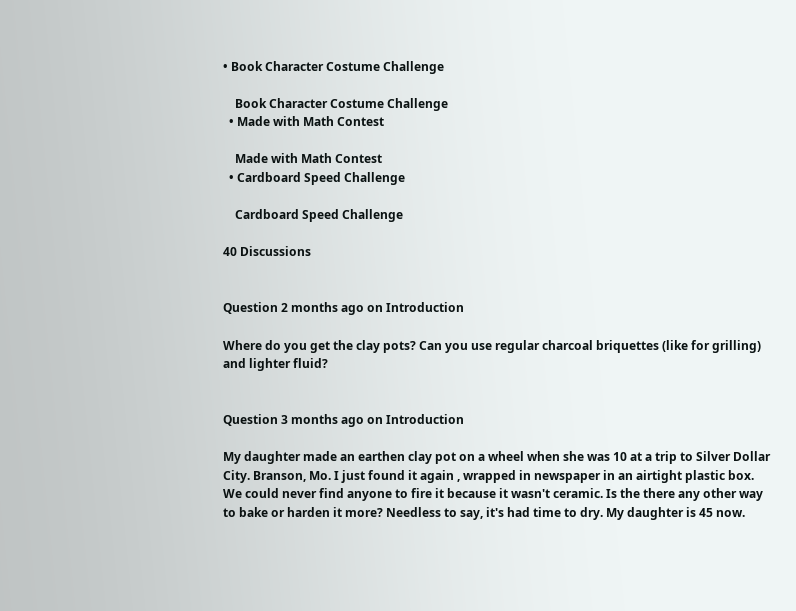• Book Character Costume Challenge

    Book Character Costume Challenge
  • Made with Math Contest

    Made with Math Contest
  • Cardboard Speed Challenge

    Cardboard Speed Challenge

40 Discussions


Question 2 months ago on Introduction

Where do you get the clay pots? Can you use regular charcoal briquettes (like for grilling) and lighter fluid?


Question 3 months ago on Introduction

My daughter made an earthen clay pot on a wheel when she was 10 at a trip to Silver Dollar City. Branson, Mo. I just found it again , wrapped in newspaper in an airtight plastic box. We could never find anyone to fire it because it wasn't ceramic. Is the there any other way to bake or harden it more? Needless to say, it's had time to dry. My daughter is 45 now.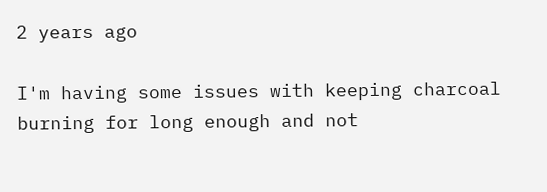2 years ago

I'm having some issues with keeping charcoal burning for long enough and not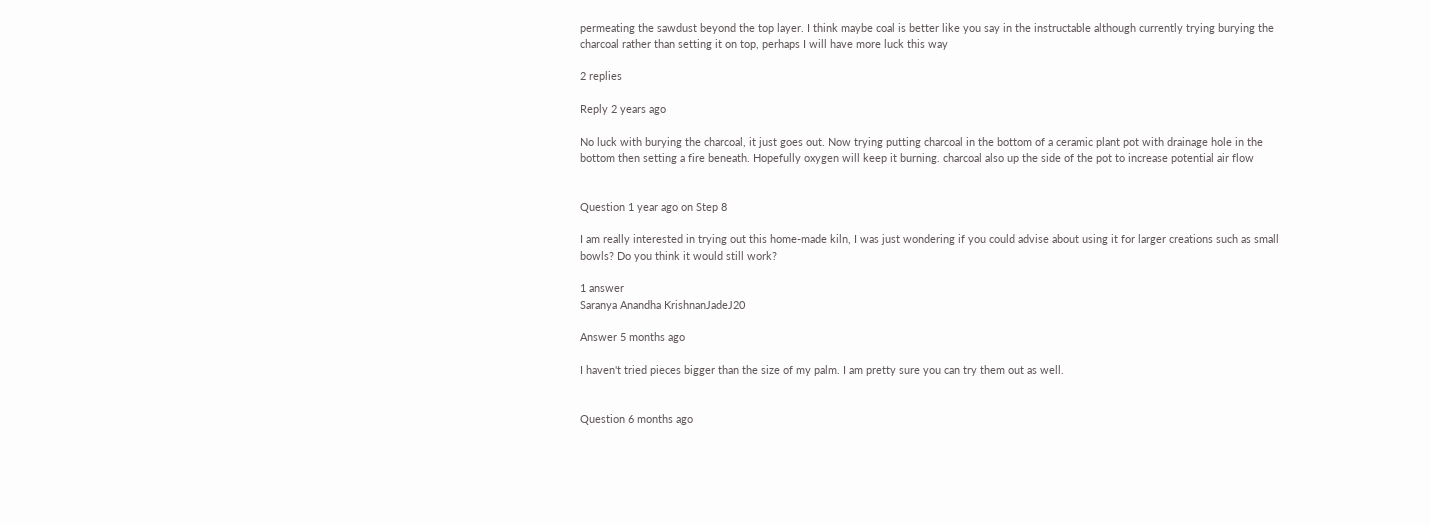permeating the sawdust beyond the top layer. I think maybe coal is better like you say in the instructable although currently trying burying the charcoal rather than setting it on top, perhaps I will have more luck this way

2 replies

Reply 2 years ago

No luck with burying the charcoal, it just goes out. Now trying putting charcoal in the bottom of a ceramic plant pot with drainage hole in the bottom then setting a fire beneath. Hopefully oxygen will keep it burning. charcoal also up the side of the pot to increase potential air flow


Question 1 year ago on Step 8

I am really interested in trying out this home-made kiln, I was just wondering if you could advise about using it for larger creations such as small bowls? Do you think it would still work?

1 answer
Saranya Anandha KrishnanJadeJ20

Answer 5 months ago

I haven't tried pieces bigger than the size of my palm. I am pretty sure you can try them out as well.


Question 6 months ago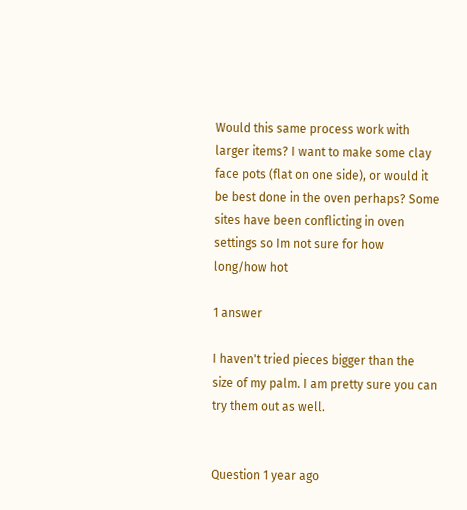Would this same process work with larger items? I want to make some clay face pots (flat on one side), or would it be best done in the oven perhaps? Some sites have been conflicting in oven settings so Im not sure for how long/how hot

1 answer

I haven't tried pieces bigger than the size of my palm. I am pretty sure you can try them out as well.


Question 1 year ago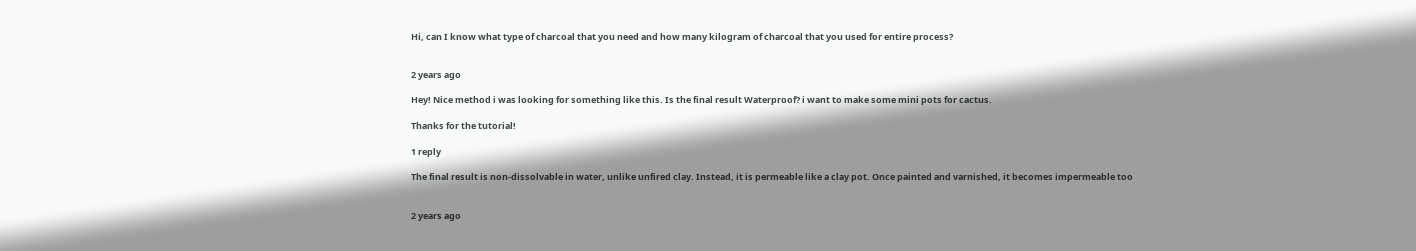Hi, can I know what type of charcoal that you need and how many kilogram of charcoal that you used for entire process?


2 years ago

Hey! Nice method i was looking for something like this. Is the final result Waterproof? i want to make some mini pots for cactus.

Thanks for the tutorial!

1 reply

The final result is non-dissolvable in water, unlike unfired clay. Instead, it is permeable like a clay pot. Once painted and varnished, it becomes impermeable too


2 years ago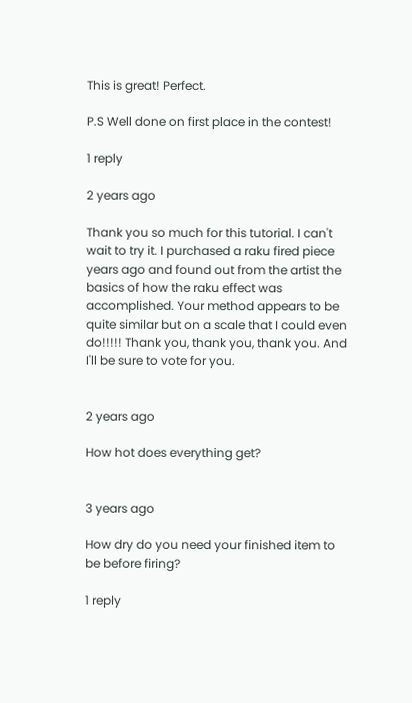This is great! Perfect.

P.S Well done on first place in the contest!

1 reply

2 years ago

Thank you so much for this tutorial. I can't wait to try it. I purchased a raku fired piece years ago and found out from the artist the basics of how the raku effect was accomplished. Your method appears to be quite similar but on a scale that I could even do!!!!! Thank you, thank you, thank you. And I'll be sure to vote for you.


2 years ago

How hot does everything get?


3 years ago

How dry do you need your finished item to be before firing?

1 reply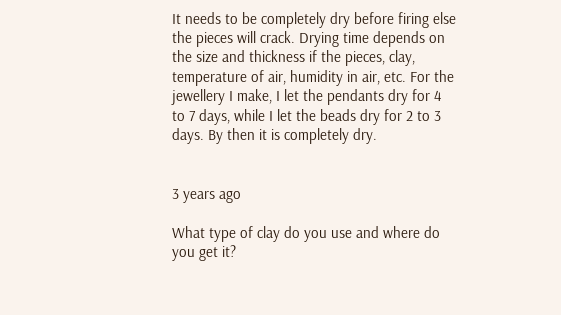It needs to be completely dry before firing else the pieces will crack. Drying time depends on the size and thickness if the pieces, clay, temperature of air, humidity in air, etc. For the jewellery I make, I let the pendants dry for 4 to 7 days, while I let the beads dry for 2 to 3 days. By then it is completely dry.


3 years ago

What type of clay do you use and where do you get it?